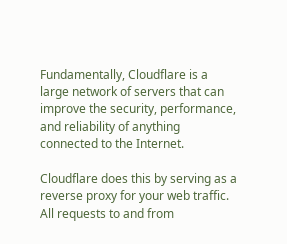Fundamentally, Cloudflare is a large network of servers that can improve the security, performance, and reliability of anything connected to the Internet.

Cloudflare does this by serving as a reverse proxy for your web traffic. All requests to and from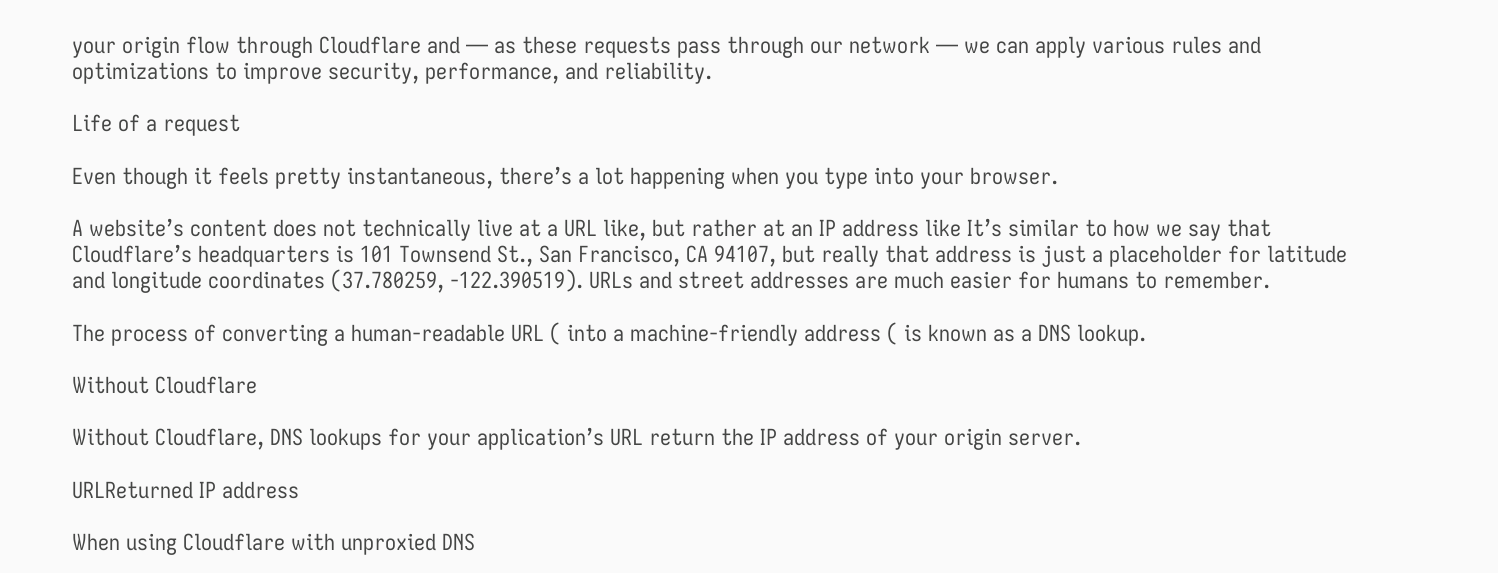your origin flow through Cloudflare and — as these requests pass through our network — we can apply various rules and optimizations to improve security, performance, and reliability.

Life of a request

Even though it feels pretty instantaneous, there’s a lot happening when you type into your browser.

A website’s content does not technically live at a URL like, but rather at an IP address like It’s similar to how we say that Cloudflare’s headquarters is 101 Townsend St., San Francisco, CA 94107, but really that address is just a placeholder for latitude and longitude coordinates (37.780259, -122.390519). URLs and street addresses are much easier for humans to remember.

The process of converting a human-readable URL ( into a machine-friendly address ( is known as a DNS lookup.

Without Cloudflare

Without Cloudflare, DNS lookups for your application’s URL return the IP address of your origin server.

URLReturned IP address

When using Cloudflare with unproxied DNS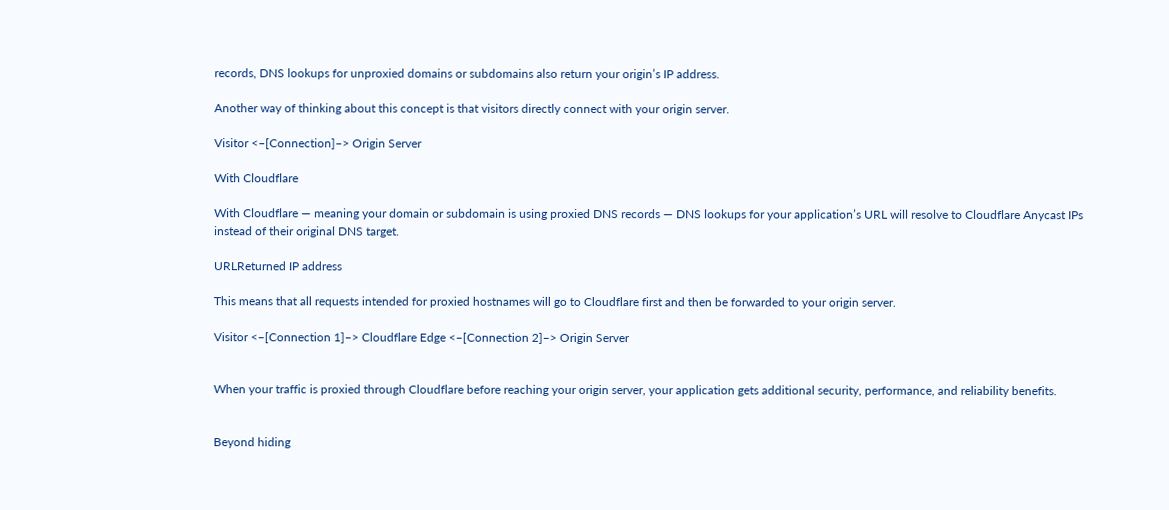records, DNS lookups for unproxied domains or subdomains also return your origin’s IP address.

Another way of thinking about this concept is that visitors directly connect with your origin server.

Visitor <–[Connection]–> Origin Server

With Cloudflare

With Cloudflare — meaning your domain or subdomain is using proxied DNS records — DNS lookups for your application’s URL will resolve to Cloudflare Anycast IPs instead of their original DNS target.

URLReturned IP address

This means that all requests intended for proxied hostnames will go to Cloudflare first and then be forwarded to your origin server.

Visitor <–[Connection 1]–> Cloudflare Edge <–[Connection 2]–> Origin Server


When your traffic is proxied through Cloudflare before reaching your origin server, your application gets additional security, performance, and reliability benefits.


Beyond hiding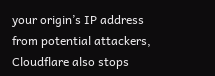your origin’s IP address from potential attackers, Cloudflare also stops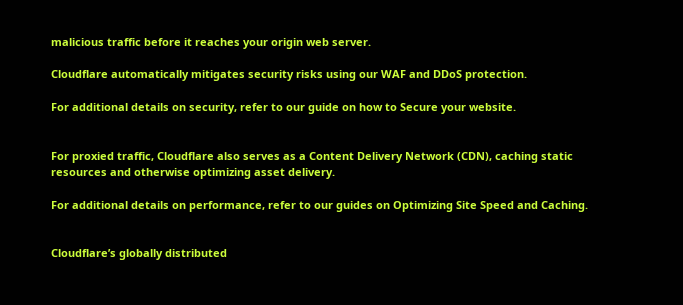malicious traffic before it reaches your origin web server.

Cloudflare automatically mitigates security risks using our WAF and DDoS protection.

For additional details on security, refer to our guide on how to Secure your website.


For proxied traffic, Cloudflare also serves as a Content Delivery Network (CDN), caching static resources and otherwise optimizing asset delivery.

For additional details on performance, refer to our guides on Optimizing Site Speed and Caching.


Cloudflare’s globally distributed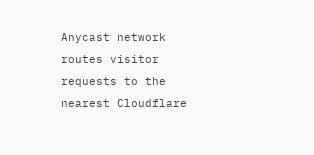Anycast network routes visitor requests to the nearest Cloudflare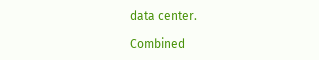data center.

Combined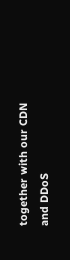together with our CDN and DDoS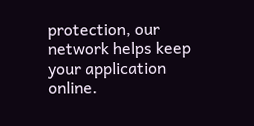protection, our network helps keep your application online.